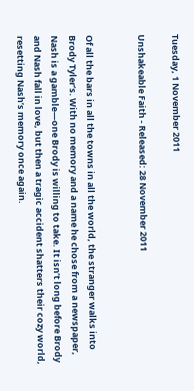Tuesday, 1 November 2011

Unshakeable Faith - Released: 28 November 2011


Of all the bars in all the towns in all the world, the stranger walks into Brody Tyler’s. With no memory and a name he chose from a newspaper, Nash is a gamble—one Brody is willing to take. It isn’t long before Brody and Nash fall in love, but then a tragic accident shatters their cozy world, resetting Nash’s memory once again.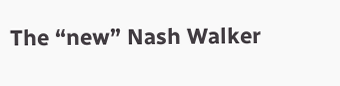The “new” Nash Walker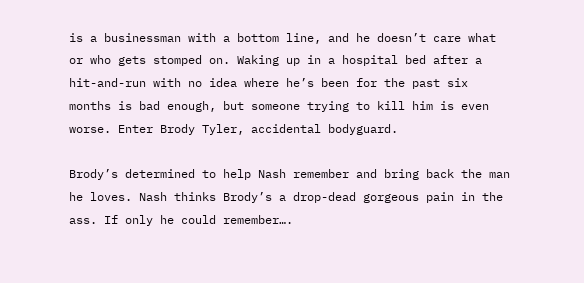is a businessman with a bottom line, and he doesn’t care what or who gets stomped on. Waking up in a hospital bed after a hit-and-run with no idea where he’s been for the past six months is bad enough, but someone trying to kill him is even worse. Enter Brody Tyler, accidental bodyguard.

Brody’s determined to help Nash remember and bring back the man he loves. Nash thinks Brody’s a drop-dead gorgeous pain in the ass. If only he could remember….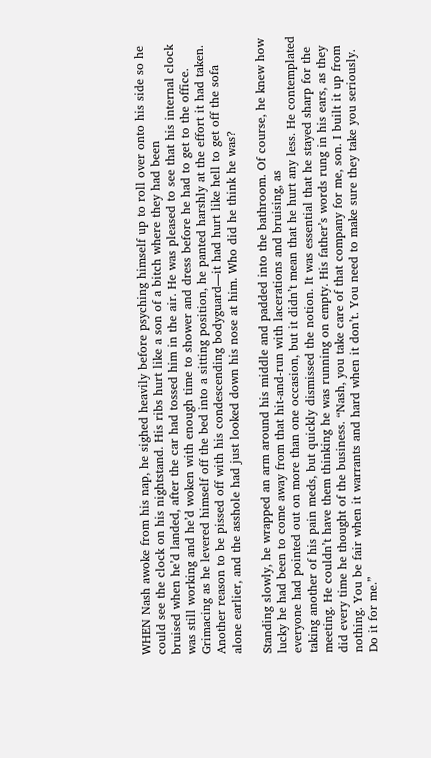WHEN Nash awoke from his nap, he sighed heavily before psyching himself up to roll over onto his side so he could see the clock on his nightstand. His ribs hurt like a son of a bitch where they had been
bruised when he’d landed, after the car had tossed him in the air. He was pleased to see that his internal clock was still working and he’d woken with enough time to shower and dress before he had to get to the office. Grimacing as he levered himself off the bed into a sitting position, he panted harshly at the effort it had taken. Another reason to be pissed off with his condescending bodyguard—it had hurt like hell to get off the sofa alone earlier, and the asshole had just looked down his nose at him. Who did he think he was?

Standing slowly, he wrapped an arm around his middle and padded into the bathroom. Of course, he knew how lucky he had been to come away from that hit-and-run with lacerations and bruising, as
everyone had pointed out on more than one occasion, but it didn’t mean that he hurt any less. He contemplated taking another of his pain meds, but quickly dismissed the notion. It was essential that he stayed sharp for the meeting. He couldn’t have them thinking he was running on empty. His father’s words rung in his ears, as they did every time he thought of the business. “Nash, you take care of that company for me, son. I built it up from nothing. You be fair when it warrants and hard when it don’t. You need to make sure they take you seriously. Do it for me.”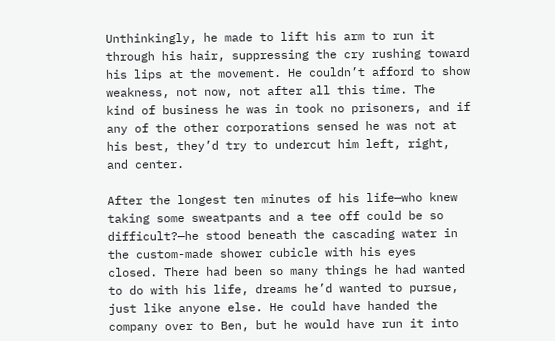Unthinkingly, he made to lift his arm to run it through his hair, suppressing the cry rushing toward his lips at the movement. He couldn’t afford to show weakness, not now, not after all this time. The
kind of business he was in took no prisoners, and if any of the other corporations sensed he was not at his best, they’d try to undercut him left, right, and center.

After the longest ten minutes of his life—who knew taking some sweatpants and a tee off could be so difficult?—he stood beneath the cascading water in the custom-made shower cubicle with his eyes
closed. There had been so many things he had wanted to do with his life, dreams he’d wanted to pursue, just like anyone else. He could have handed the company over to Ben, but he would have run it into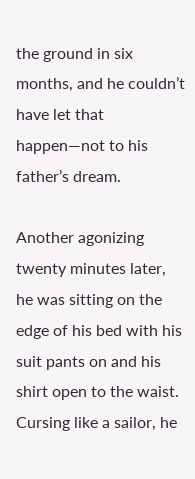the ground in six months, and he couldn’t have let that happen—not to his father’s dream.

Another agonizing twenty minutes later, he was sitting on the edge of his bed with his suit pants on and his shirt open to the waist. Cursing like a sailor, he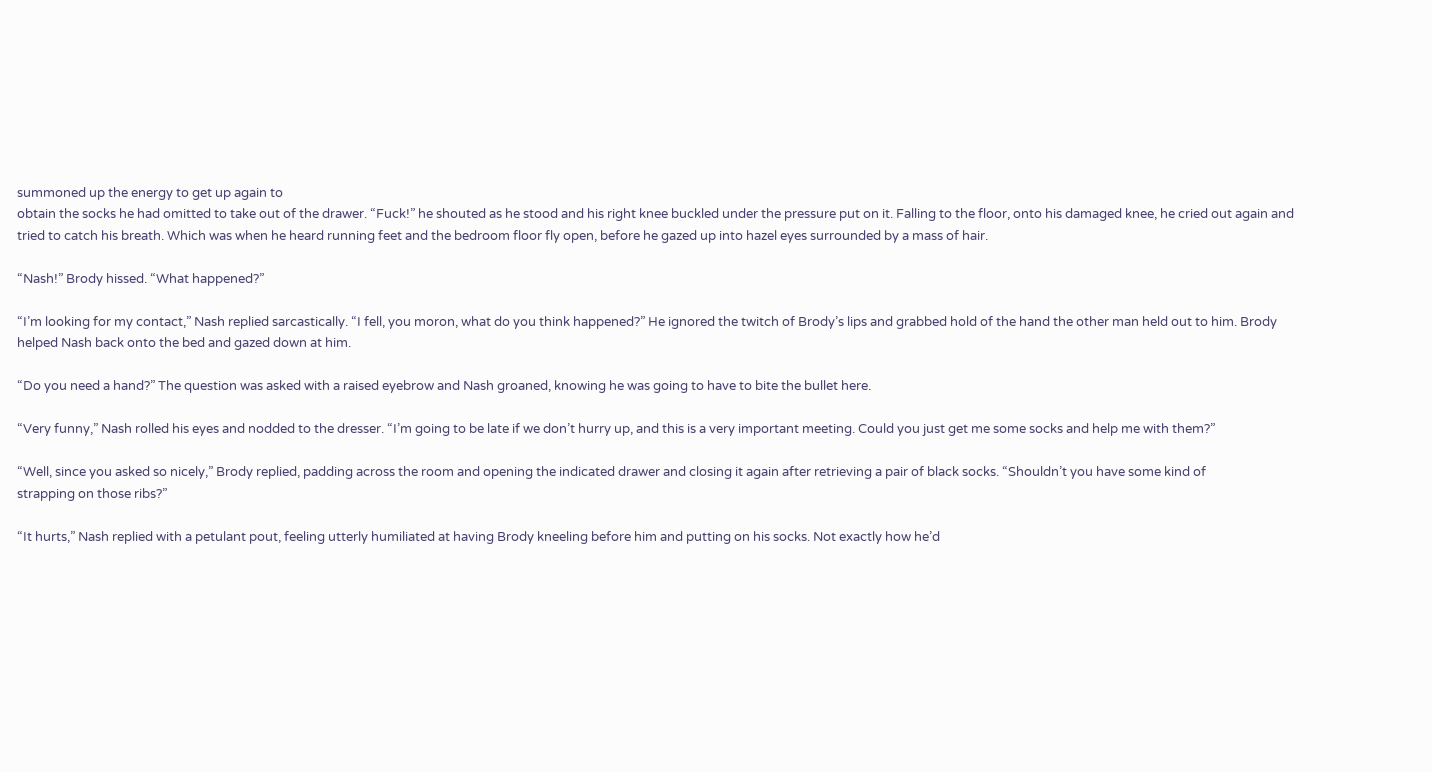summoned up the energy to get up again to
obtain the socks he had omitted to take out of the drawer. “Fuck!” he shouted as he stood and his right knee buckled under the pressure put on it. Falling to the floor, onto his damaged knee, he cried out again and tried to catch his breath. Which was when he heard running feet and the bedroom floor fly open, before he gazed up into hazel eyes surrounded by a mass of hair.

“Nash!” Brody hissed. “What happened?”

“I’m looking for my contact,” Nash replied sarcastically. “I fell, you moron, what do you think happened?” He ignored the twitch of Brody’s lips and grabbed hold of the hand the other man held out to him. Brody helped Nash back onto the bed and gazed down at him.

“Do you need a hand?” The question was asked with a raised eyebrow and Nash groaned, knowing he was going to have to bite the bullet here.

“Very funny,” Nash rolled his eyes and nodded to the dresser. “I’m going to be late if we don’t hurry up, and this is a very important meeting. Could you just get me some socks and help me with them?”

“Well, since you asked so nicely,” Brody replied, padding across the room and opening the indicated drawer and closing it again after retrieving a pair of black socks. “Shouldn’t you have some kind of
strapping on those ribs?”

“It hurts,” Nash replied with a petulant pout, feeling utterly humiliated at having Brody kneeling before him and putting on his socks. Not exactly how he’d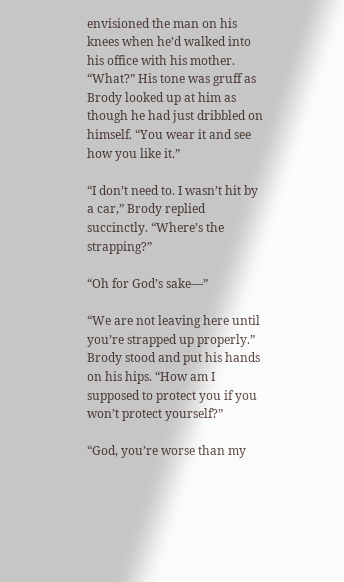envisioned the man on his knees when he’d walked into his office with his mother. “What?” His tone was gruff as Brody looked up at him as though he had just dribbled on himself. “You wear it and see how you like it.”

“I don’t need to. I wasn’t hit by a car,” Brody replied succinctly. “Where’s the strapping?”

“Oh for God’s sake—”

“We are not leaving here until you’re strapped up properly.” Brody stood and put his hands on his hips. “How am I supposed to protect you if you won’t protect yourself?”

“God, you’re worse than my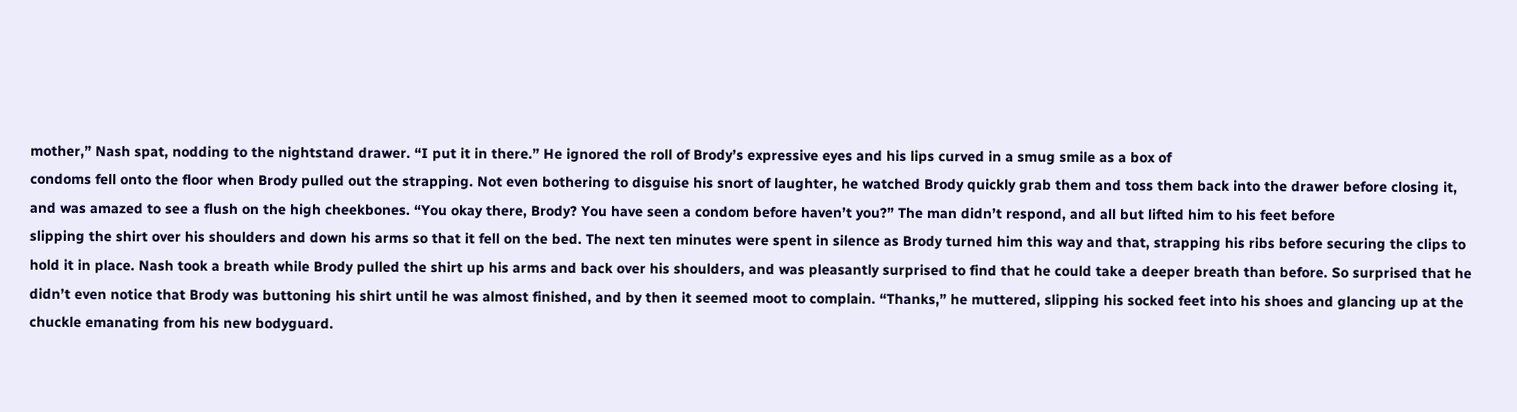mother,” Nash spat, nodding to the nightstand drawer. “I put it in there.” He ignored the roll of Brody’s expressive eyes and his lips curved in a smug smile as a box of
condoms fell onto the floor when Brody pulled out the strapping. Not even bothering to disguise his snort of laughter, he watched Brody quickly grab them and toss them back into the drawer before closing it, and was amazed to see a flush on the high cheekbones. “You okay there, Brody? You have seen a condom before haven’t you?” The man didn’t respond, and all but lifted him to his feet before
slipping the shirt over his shoulders and down his arms so that it fell on the bed. The next ten minutes were spent in silence as Brody turned him this way and that, strapping his ribs before securing the clips to hold it in place. Nash took a breath while Brody pulled the shirt up his arms and back over his shoulders, and was pleasantly surprised to find that he could take a deeper breath than before. So surprised that he didn’t even notice that Brody was buttoning his shirt until he was almost finished, and by then it seemed moot to complain. “Thanks,” he muttered, slipping his socked feet into his shoes and glancing up at the chuckle emanating from his new bodyguard.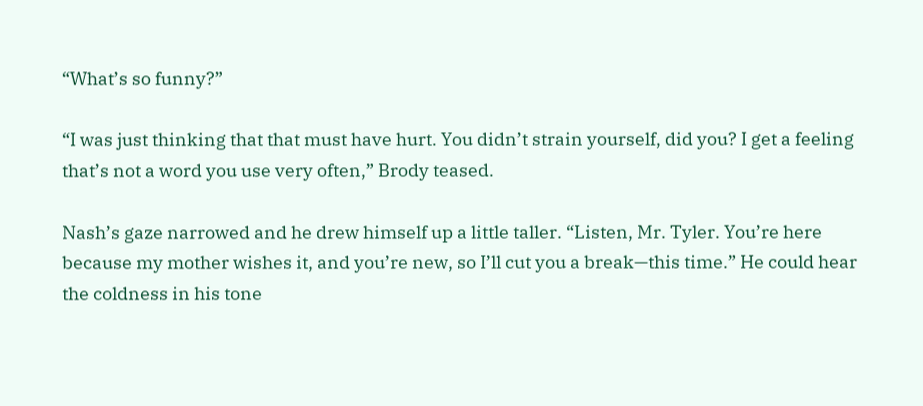“What’s so funny?”

“I was just thinking that that must have hurt. You didn’t strain yourself, did you? I get a feeling that’s not a word you use very often,” Brody teased.

Nash’s gaze narrowed and he drew himself up a little taller. “Listen, Mr. Tyler. You’re here because my mother wishes it, and you’re new, so I’ll cut you a break—this time.” He could hear the coldness in his tone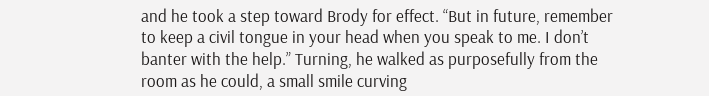and he took a step toward Brody for effect. “But in future, remember to keep a civil tongue in your head when you speak to me. I don’t banter with the help.” Turning, he walked as purposefully from the room as he could, a small smile curving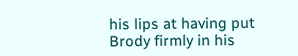his lips at having put Brody firmly in his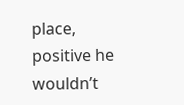place,
positive he wouldn’t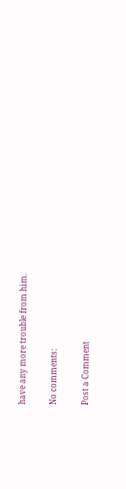have any more trouble from him.

No comments:

Post a Comment